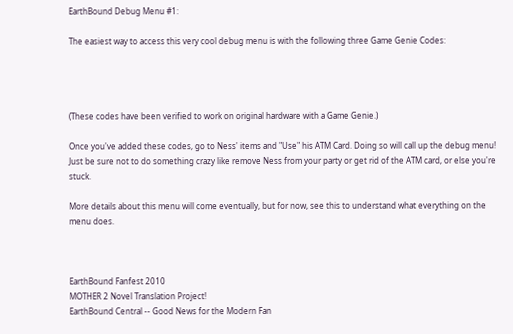EarthBound Debug Menu #1:

The easiest way to access this very cool debug menu is with the following three Game Genie Codes:




(These codes have been verified to work on original hardware with a Game Genie.)

Once you've added these codes, go to Ness' items and "Use" his ATM Card. Doing so will call up the debug menu! Just be sure not to do something crazy like remove Ness from your party or get rid of the ATM card, or else you're stuck.

More details about this menu will come eventually, but for now, see this to understand what everything on the menu does.



EarthBound Fanfest 2010
MOTHER 2 Novel Translation Project!
EarthBound Central -- Good News for the Modern Fan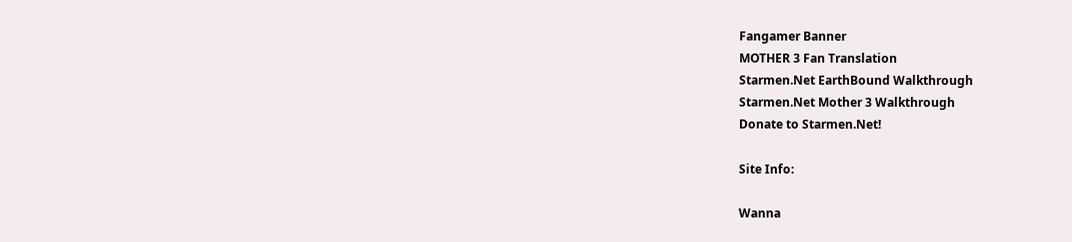Fangamer Banner
MOTHER 3 Fan Translation
Starmen.Net EarthBound Walkthrough
Starmen.Net Mother 3 Walkthrough
Donate to Starmen.Net!

Site Info:

Wanna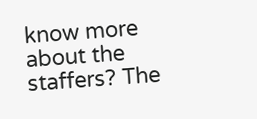know more about the staffers? The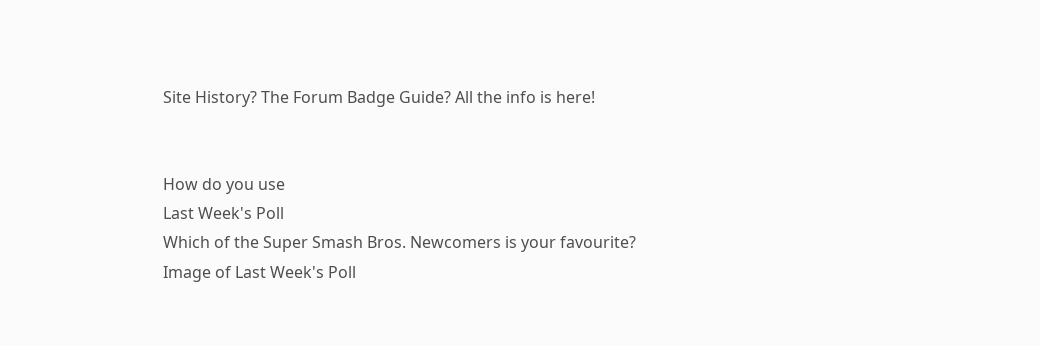Site History? The Forum Badge Guide? All the info is here!


How do you use
Last Week's Poll
Which of the Super Smash Bros. Newcomers is your favourite?
Image of Last Week's Poll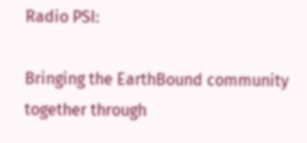Radio PSI:

Bringing the EarthBound community together through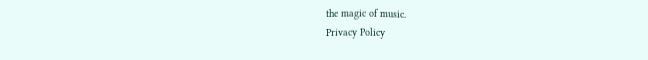the magic of music.
Privacy Policy